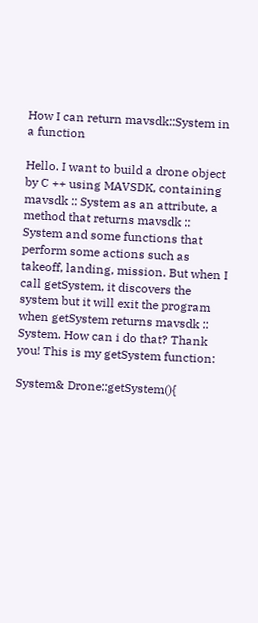How I can return mavsdk::System in a function

Hello. I want to build a drone object by C ++ using MAVSDK, containing mavsdk :: System as an attribute, a method that returns mavsdk :: System and some functions that perform some actions such as takeoff, landing, mission. But when I call getSystem, it discovers the system but it will exit the program when getSystem returns mavsdk :: System. How can i do that? Thank you! This is my getSystem function:

System& Drone::getSystem(){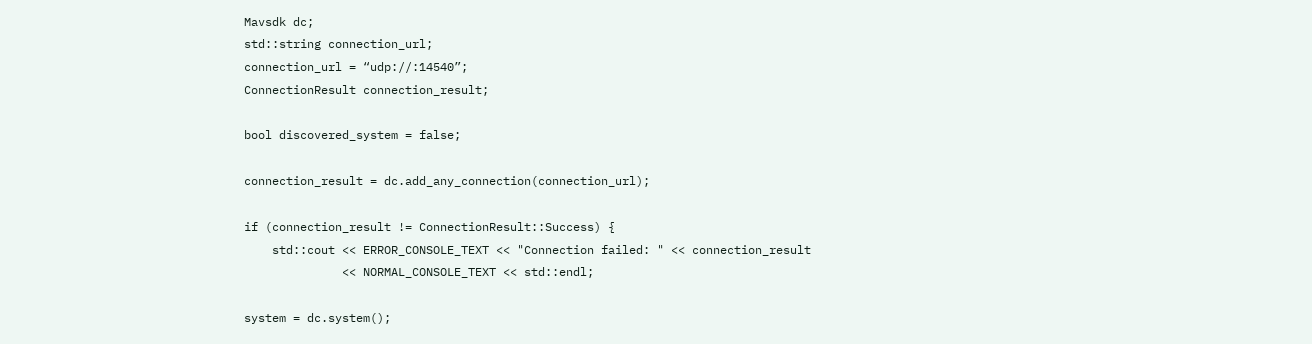Mavsdk dc;
std::string connection_url;
connection_url = “udp://:14540”;
ConnectionResult connection_result;

bool discovered_system = false;

connection_result = dc.add_any_connection(connection_url);

if (connection_result != ConnectionResult::Success) {
    std::cout << ERROR_CONSOLE_TEXT << "Connection failed: " << connection_result
              << NORMAL_CONSOLE_TEXT << std::endl;

system = dc.system();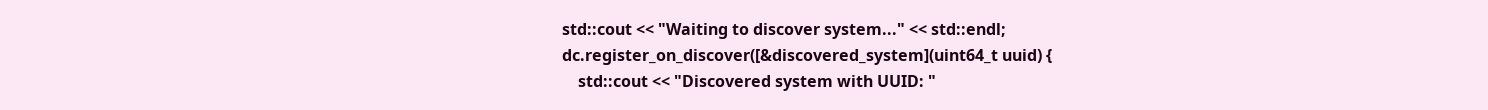std::cout << "Waiting to discover system..." << std::endl;
dc.register_on_discover([&discovered_system](uint64_t uuid) {
    std::cout << "Discovered system with UUID: "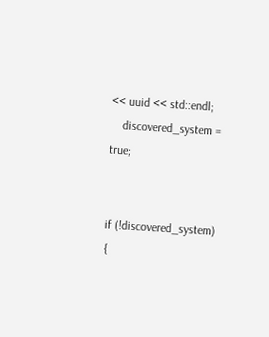<< uuid << std::endl;
    discovered_system = true;


if (!discovered_system) {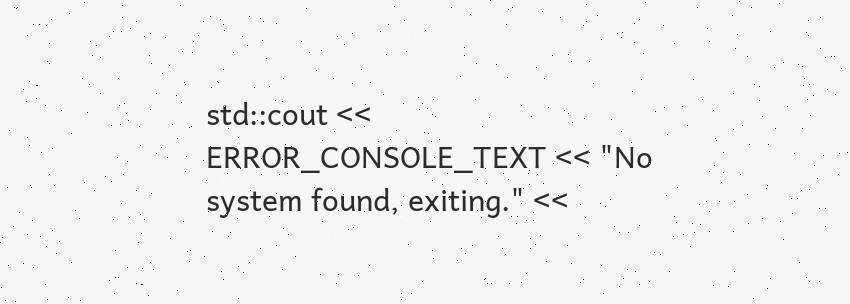std::cout << ERROR_CONSOLE_TEXT << "No system found, exiting." <<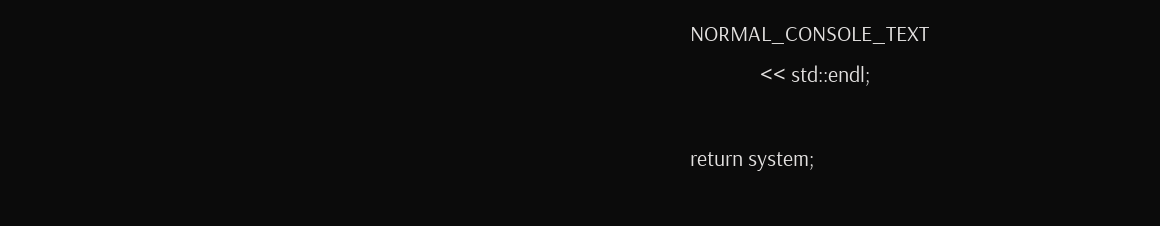NORMAL_CONSOLE_TEXT
              << std::endl;

return system;